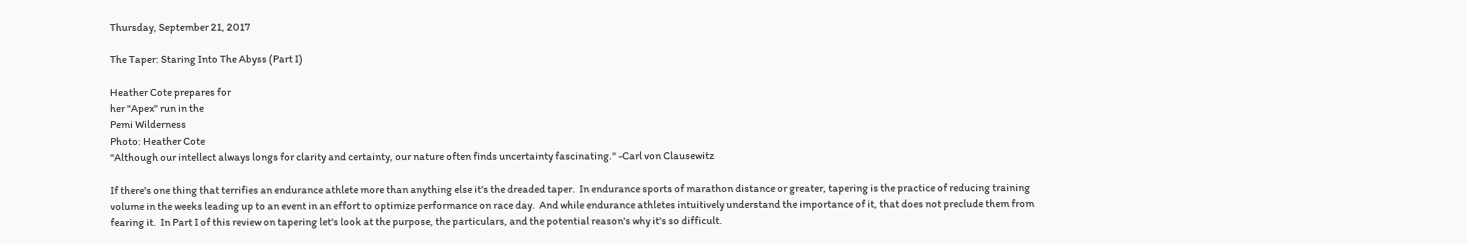Thursday, September 21, 2017

The Taper: Staring Into The Abyss (Part I)

Heather Cote prepares for
her "Apex" run in the
Pemi Wilderness
Photo: Heather Cote
"Although our intellect always longs for clarity and certainty, our nature often finds uncertainty fascinating." -Carl von Clausewitz

If there's one thing that terrifies an endurance athlete more than anything else it's the dreaded taper.  In endurance sports of marathon distance or greater, tapering is the practice of reducing training volume in the weeks leading up to an event in an effort to optimize performance on race day.  And while endurance athletes intuitively understand the importance of it, that does not preclude them from fearing it.  In Part I of this review on tapering let's look at the purpose, the particulars, and the potential reason's why it's so difficult.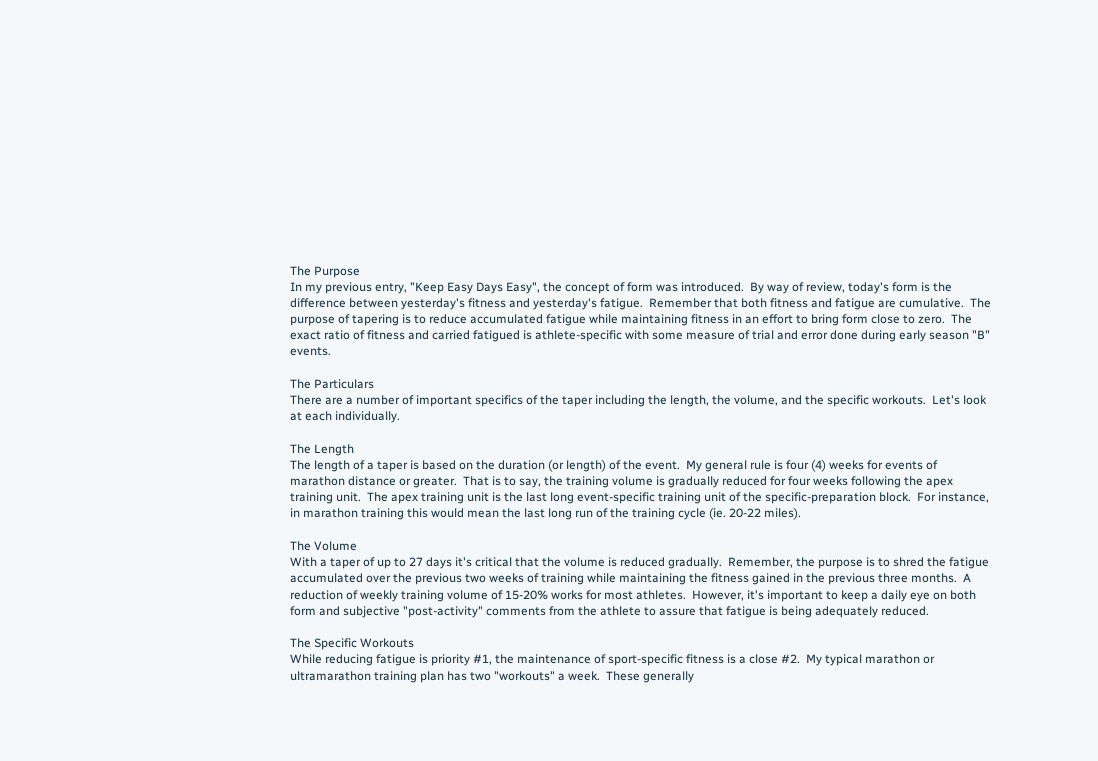The Purpose
In my previous entry, "Keep Easy Days Easy", the concept of form was introduced.  By way of review, today's form is the difference between yesterday's fitness and yesterday's fatigue.  Remember that both fitness and fatigue are cumulative.  The purpose of tapering is to reduce accumulated fatigue while maintaining fitness in an effort to bring form close to zero.  The exact ratio of fitness and carried fatigued is athlete-specific with some measure of trial and error done during early season "B" events.

The Particulars
There are a number of important specifics of the taper including the length, the volume, and the specific workouts.  Let's look at each individually.

The Length
The length of a taper is based on the duration (or length) of the event.  My general rule is four (4) weeks for events of marathon distance or greater.  That is to say, the training volume is gradually reduced for four weeks following the apex training unit.  The apex training unit is the last long event-specific training unit of the specific-preparation block.  For instance, in marathon training this would mean the last long run of the training cycle (ie. 20-22 miles).

The Volume
With a taper of up to 27 days it's critical that the volume is reduced gradually.  Remember, the purpose is to shred the fatigue accumulated over the previous two weeks of training while maintaining the fitness gained in the previous three months.  A reduction of weekly training volume of 15-20% works for most athletes.  However, it's important to keep a daily eye on both form and subjective "post-activity" comments from the athlete to assure that fatigue is being adequately reduced.

The Specific Workouts
While reducing fatigue is priority #1, the maintenance of sport-specific fitness is a close #2.  My typical marathon or ultramarathon training plan has two "workouts" a week.  These generally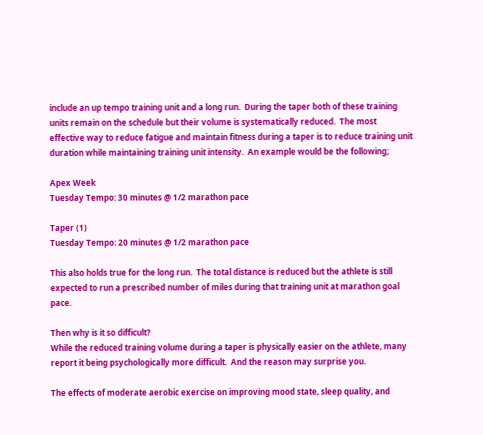include an up tempo training unit and a long run.  During the taper both of these training units remain on the schedule but their volume is systematically reduced.  The most effective way to reduce fatigue and maintain fitness during a taper is to reduce training unit duration while maintaining training unit intensity.  An example would be the following;

Apex Week
Tuesday Tempo: 30 minutes @ 1/2 marathon pace

Taper (1)
Tuesday Tempo: 20 minutes @ 1/2 marathon pace

This also holds true for the long run.  The total distance is reduced but the athlete is still expected to run a prescribed number of miles during that training unit at marathon goal pace.

Then why is it so difficult?
While the reduced training volume during a taper is physically easier on the athlete, many report it being psychologically more difficult.  And the reason may surprise you.

The effects of moderate aerobic exercise on improving mood state, sleep quality, and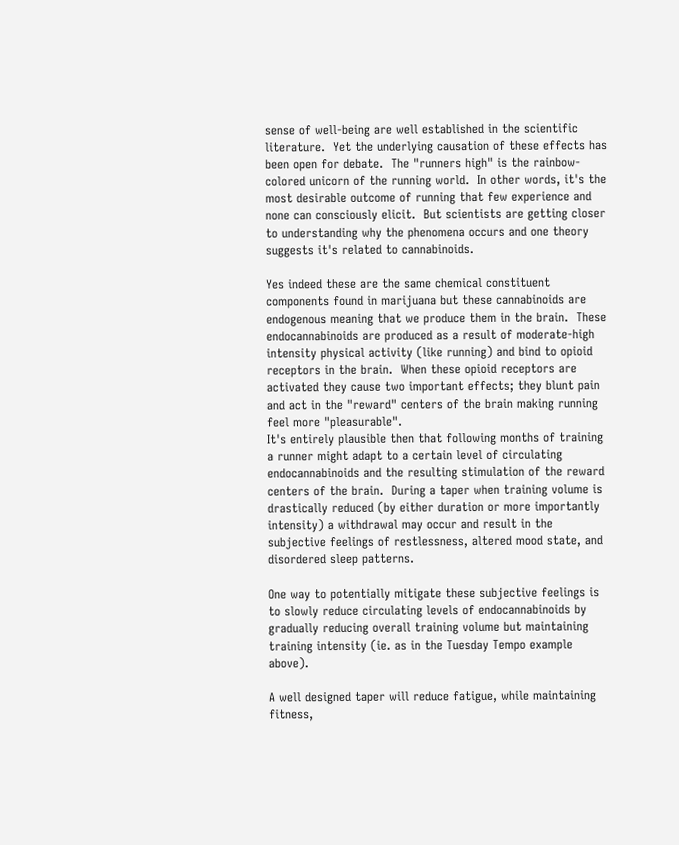sense of well-being are well established in the scientific literature.  Yet the underlying causation of these effects has been open for debate.  The "runners high" is the rainbow-colored unicorn of the running world.  In other words, it's the most desirable outcome of running that few experience and none can consciously elicit.  But scientists are getting closer to understanding why the phenomena occurs and one theory suggests it's related to cannabinoids.

Yes indeed these are the same chemical constituent components found in marijuana but these cannabinoids are endogenous meaning that we produce them in the brain.  These endocannabinoids are produced as a result of moderate-high intensity physical activity (like running) and bind to opioid receptors in the brain.  When these opioid receptors are activated they cause two important effects; they blunt pain and act in the "reward" centers of the brain making running feel more "pleasurable".
It's entirely plausible then that following months of training a runner might adapt to a certain level of circulating endocannabinoids and the resulting stimulation of the reward centers of the brain.  During a taper when training volume is drastically reduced (by either duration or more importantly intensity) a withdrawal may occur and result in the subjective feelings of restlessness, altered mood state, and disordered sleep patterns.

One way to potentially mitigate these subjective feelings is to slowly reduce circulating levels of endocannabinoids by gradually reducing overall training volume but maintaining training intensity (ie. as in the Tuesday Tempo example above).

A well designed taper will reduce fatigue, while maintaining fitness,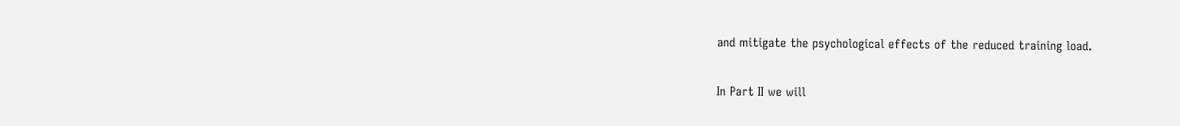and mitigate the psychological effects of the reduced training load.

In Part II we will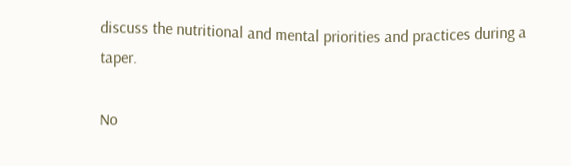discuss the nutritional and mental priorities and practices during a taper.

No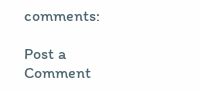comments:

Post a Comment